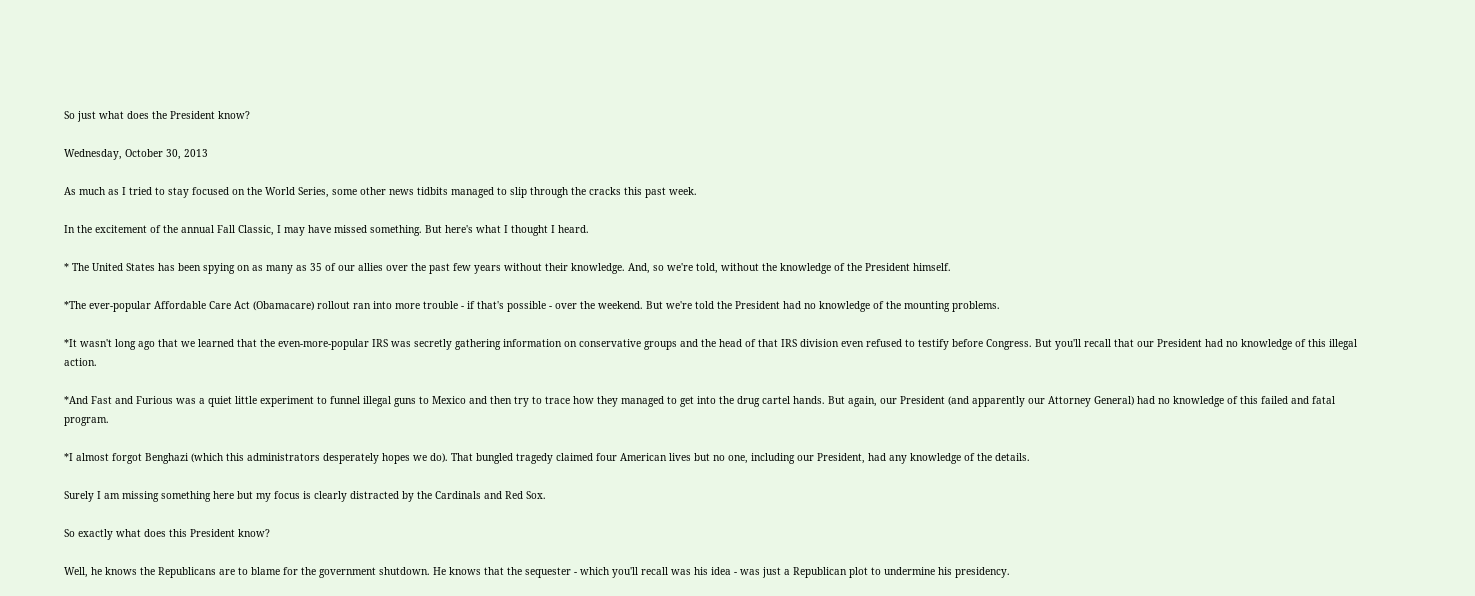So just what does the President know?

Wednesday, October 30, 2013

As much as I tried to stay focused on the World Series, some other news tidbits managed to slip through the cracks this past week.

In the excitement of the annual Fall Classic, I may have missed something. But here's what I thought I heard.

* The United States has been spying on as many as 35 of our allies over the past few years without their knowledge. And, so we're told, without the knowledge of the President himself.

*The ever-popular Affordable Care Act (Obamacare) rollout ran into more trouble - if that's possible - over the weekend. But we're told the President had no knowledge of the mounting problems.

*It wasn't long ago that we learned that the even-more-popular IRS was secretly gathering information on conservative groups and the head of that IRS division even refused to testify before Congress. But you'll recall that our President had no knowledge of this illegal action.

*And Fast and Furious was a quiet little experiment to funnel illegal guns to Mexico and then try to trace how they managed to get into the drug cartel hands. But again, our President (and apparently our Attorney General) had no knowledge of this failed and fatal program.

*I almost forgot Benghazi (which this administrators desperately hopes we do). That bungled tragedy claimed four American lives but no one, including our President, had any knowledge of the details.

Surely I am missing something here but my focus is clearly distracted by the Cardinals and Red Sox.

So exactly what does this President know?

Well, he knows the Republicans are to blame for the government shutdown. He knows that the sequester - which you'll recall was his idea - was just a Republican plot to undermine his presidency.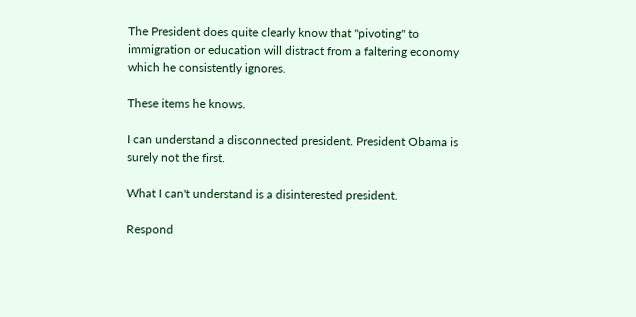The President does quite clearly know that "pivoting" to immigration or education will distract from a faltering economy which he consistently ignores.

These items he knows.

I can understand a disconnected president. President Obama is surely not the first.

What I can't understand is a disinterested president.

Respond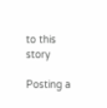to this story

Posting a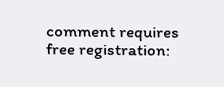comment requires free registration: